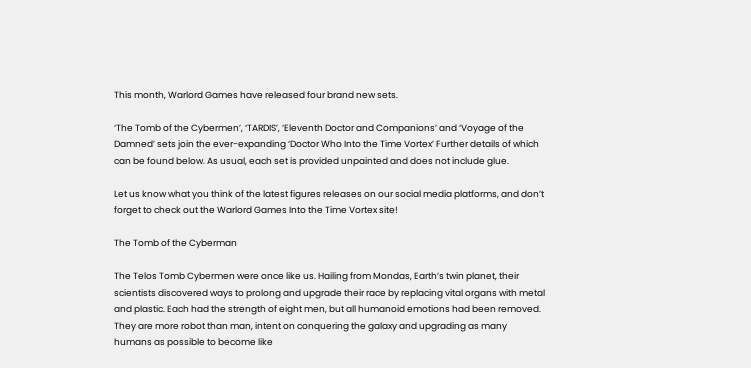This month, Warlord Games have released four brand new sets.

‘The Tomb of the Cybermen’, ‘TARDIS’, ‘Eleventh Doctor and Companions’ and ‘Voyage of the Damned’ sets join the ever-expanding ‘Doctor Who Into the Time Vortex’ Further details of which can be found below. As usual, each set is provided unpainted and does not include glue.

Let us know what you think of the latest figures releases on our social media platforms, and don’t forget to check out the Warlord Games Into the Time Vortex site!

The Tomb of the Cyberman

The Telos Tomb Cybermen were once like us. Hailing from Mondas, Earth’s twin planet, their scientists discovered ways to prolong and upgrade their race by replacing vital organs with metal and plastic. Each had the strength of eight men, but all humanoid emotions had been removed. They are more robot than man, intent on conquering the galaxy and upgrading as many humans as possible to become like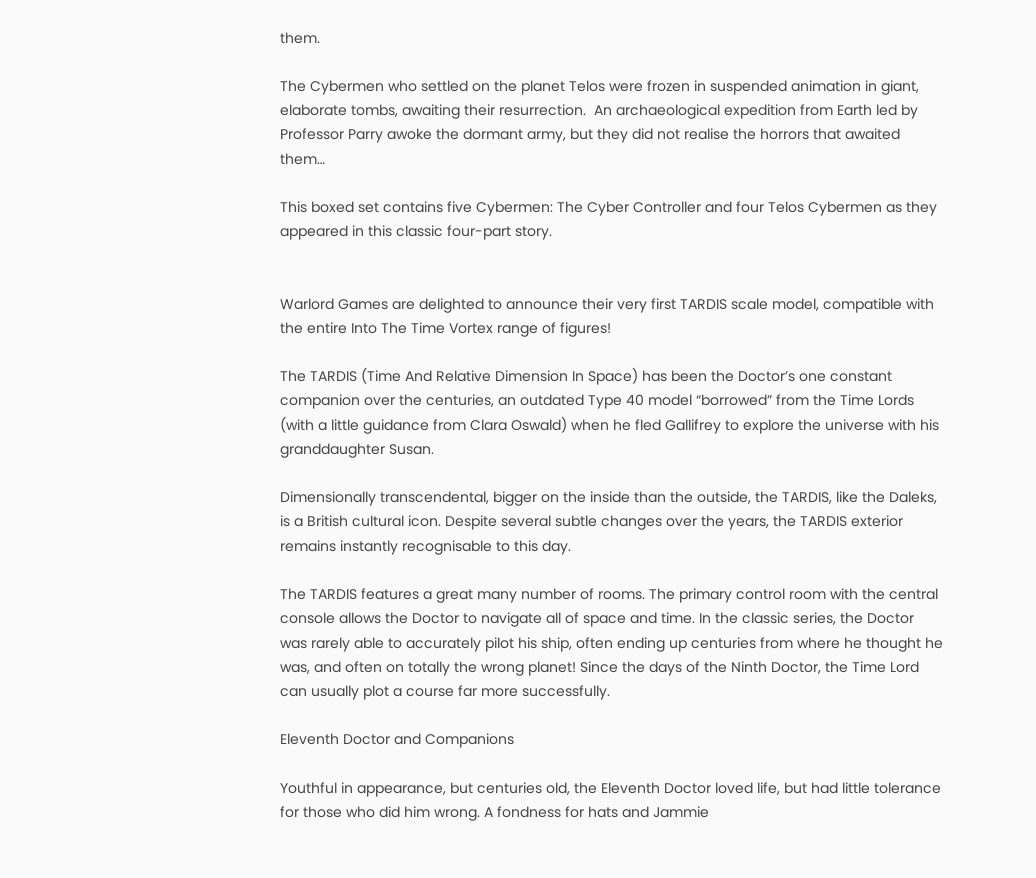them.

The Cybermen who settled on the planet Telos were frozen in suspended animation in giant, elaborate tombs, awaiting their resurrection.  An archaeological expedition from Earth led by Professor Parry awoke the dormant army, but they did not realise the horrors that awaited them…

This boxed set contains five Cybermen: The Cyber Controller and four Telos Cybermen as they appeared in this classic four-part story.


Warlord Games are delighted to announce their very first TARDIS scale model, compatible with the entire Into The Time Vortex range of figures!

The TARDIS (Time And Relative Dimension In Space) has been the Doctor’s one constant companion over the centuries, an outdated Type 40 model “borrowed” from the Time Lords (with a little guidance from Clara Oswald) when he fled Gallifrey to explore the universe with his granddaughter Susan.

Dimensionally transcendental, bigger on the inside than the outside, the TARDIS, like the Daleks, is a British cultural icon. Despite several subtle changes over the years, the TARDIS exterior remains instantly recognisable to this day.

The TARDIS features a great many number of rooms. The primary control room with the central console allows the Doctor to navigate all of space and time. In the classic series, the Doctor was rarely able to accurately pilot his ship, often ending up centuries from where he thought he was, and often on totally the wrong planet! Since the days of the Ninth Doctor, the Time Lord can usually plot a course far more successfully.

Eleventh Doctor and Companions

Youthful in appearance, but centuries old, the Eleventh Doctor loved life, but had little tolerance for those who did him wrong. A fondness for hats and Jammie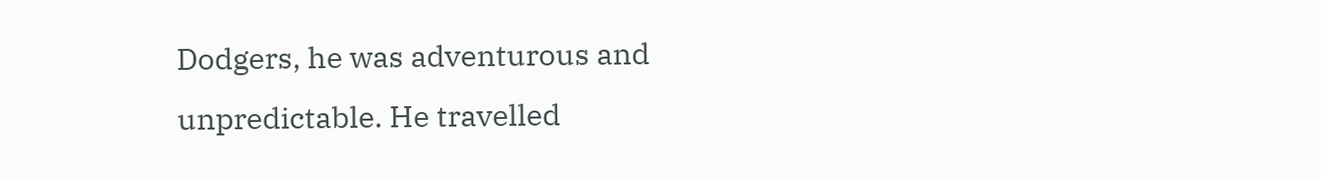Dodgers, he was adventurous and unpredictable. He travelled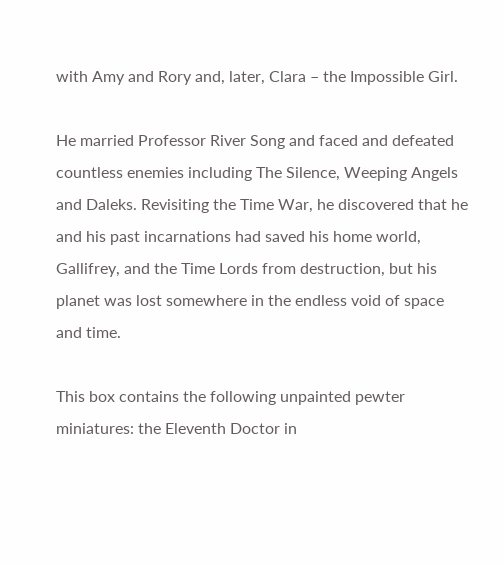with Amy and Rory and, later, Clara – the Impossible Girl.

He married Professor River Song and faced and defeated countless enemies including The Silence, Weeping Angels and Daleks. Revisiting the Time War, he discovered that he and his past incarnations had saved his home world, Gallifrey, and the Time Lords from destruction, but his planet was lost somewhere in the endless void of space and time.

This box contains the following unpainted pewter miniatures: the Eleventh Doctor in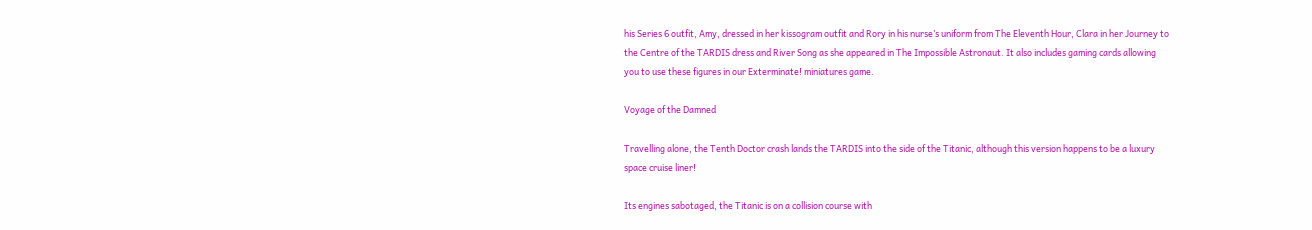his Series 6 outfit, Amy, dressed in her kissogram outfit and Rory in his nurse’s uniform from The Eleventh Hour, Clara in her Journey to the Centre of the TARDIS dress and River Song as she appeared in The Impossible Astronaut. It also includes gaming cards allowing you to use these figures in our Exterminate! miniatures game.

Voyage of the Damned

Travelling alone, the Tenth Doctor crash lands the TARDIS into the side of the Titanic, although this version happens to be a luxury space cruise liner!

Its engines sabotaged, the Titanic is on a collision course with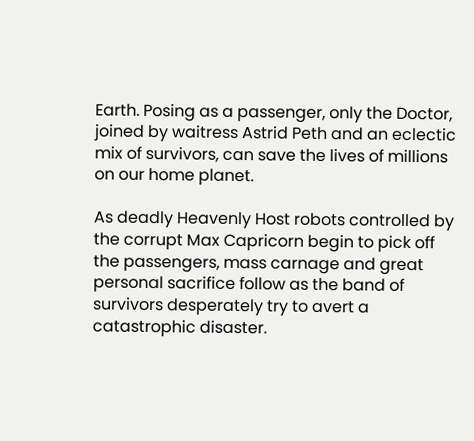Earth. Posing as a passenger, only the Doctor, joined by waitress Astrid Peth and an eclectic mix of survivors, can save the lives of millions on our home planet.

As deadly Heavenly Host robots controlled by the corrupt Max Capricorn begin to pick off the passengers, mass carnage and great personal sacrifice follow as the band of survivors desperately try to avert a catastrophic disaster.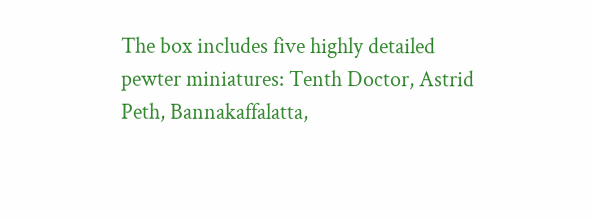The box includes five highly detailed pewter miniatures: Tenth Doctor, Astrid Peth, Bannakaffalatta,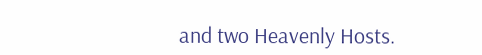and two Heavenly Hosts.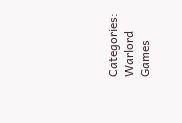Categories: Warlord Games